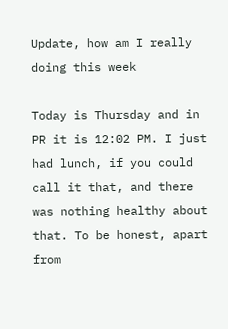Update, how am I really doing this week

Today is Thursday and in PR it is 12:02 PM. I just had lunch, if you could call it that, and there was nothing healthy about that. To be honest, apart from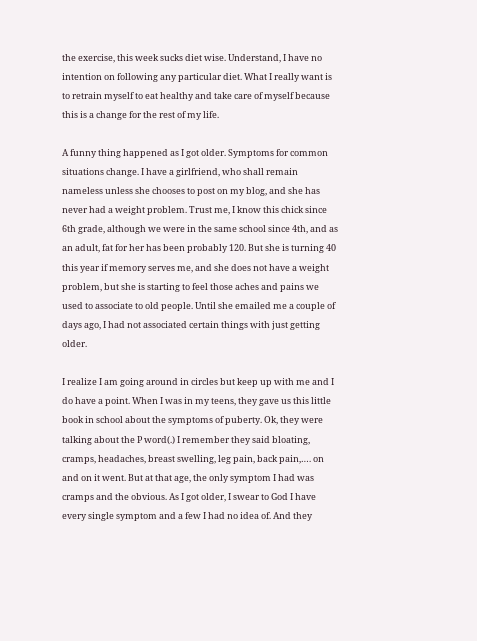the exercise, this week sucks diet wise. Understand, I have no intention on following any particular diet. What I really want is to retrain myself to eat healthy and take care of myself because this is a change for the rest of my life.

A funny thing happened as I got older. Symptoms for common situations change. I have a girlfriend, who shall remain nameless unless she chooses to post on my blog, and she has never had a weight problem. Trust me, I know this chick since 6th grade, although we were in the same school since 4th, and as an adult, fat for her has been probably 120. But she is turning 40 this year if memory serves me, and she does not have a weight problem, but she is starting to feel those aches and pains we used to associate to old people. Until she emailed me a couple of days ago, I had not associated certain things with just getting older.

I realize I am going around in circles but keep up with me and I do have a point. When I was in my teens, they gave us this little book in school about the symptoms of puberty. Ok, they were talking about the P word(.) I remember they said bloating, cramps, headaches, breast swelling, leg pain, back pain,…. on and on it went. But at that age, the only symptom I had was cramps and the obvious. As I got older, I swear to God I have every single symptom and a few I had no idea of. And they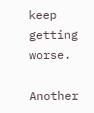keep getting worse.

Another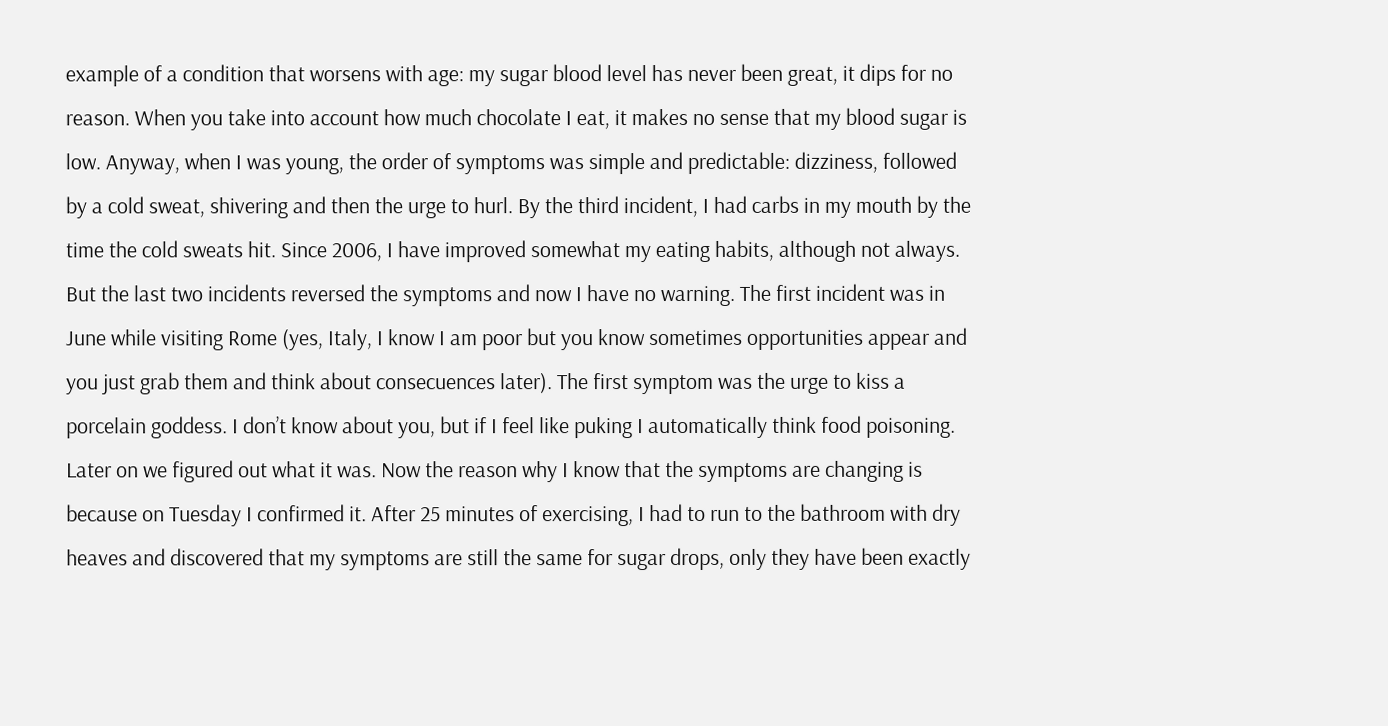example of a condition that worsens with age: my sugar blood level has never been great, it dips for no reason. When you take into account how much chocolate I eat, it makes no sense that my blood sugar is low. Anyway, when I was young, the order of symptoms was simple and predictable: dizziness, followed by a cold sweat, shivering and then the urge to hurl. By the third incident, I had carbs in my mouth by the time the cold sweats hit. Since 2006, I have improved somewhat my eating habits, although not always. But the last two incidents reversed the symptoms and now I have no warning. The first incident was in June while visiting Rome (yes, Italy, I know I am poor but you know sometimes opportunities appear and you just grab them and think about consecuences later). The first symptom was the urge to kiss a porcelain goddess. I don’t know about you, but if I feel like puking I automatically think food poisoning. Later on we figured out what it was. Now the reason why I know that the symptoms are changing is because on Tuesday I confirmed it. After 25 minutes of exercising, I had to run to the bathroom with dry heaves and discovered that my symptoms are still the same for sugar drops, only they have been exactly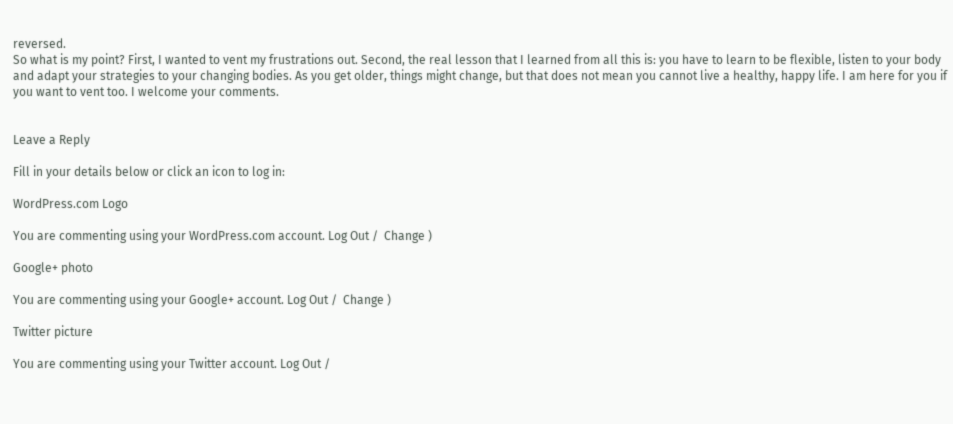reversed.
So what is my point? First, I wanted to vent my frustrations out. Second, the real lesson that I learned from all this is: you have to learn to be flexible, listen to your body and adapt your strategies to your changing bodies. As you get older, things might change, but that does not mean you cannot live a healthy, happy life. I am here for you if you want to vent too. I welcome your comments.


Leave a Reply

Fill in your details below or click an icon to log in:

WordPress.com Logo

You are commenting using your WordPress.com account. Log Out /  Change )

Google+ photo

You are commenting using your Google+ account. Log Out /  Change )

Twitter picture

You are commenting using your Twitter account. Log Out /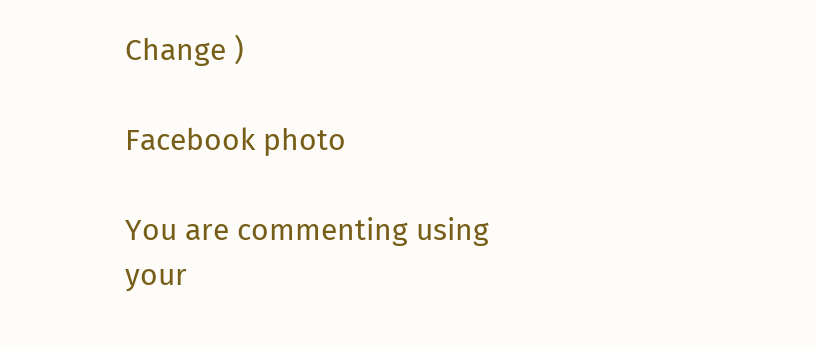Change )

Facebook photo

You are commenting using your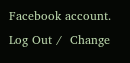Facebook account. Log Out /  Change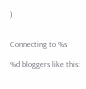)


Connecting to %s

%d bloggers like this: